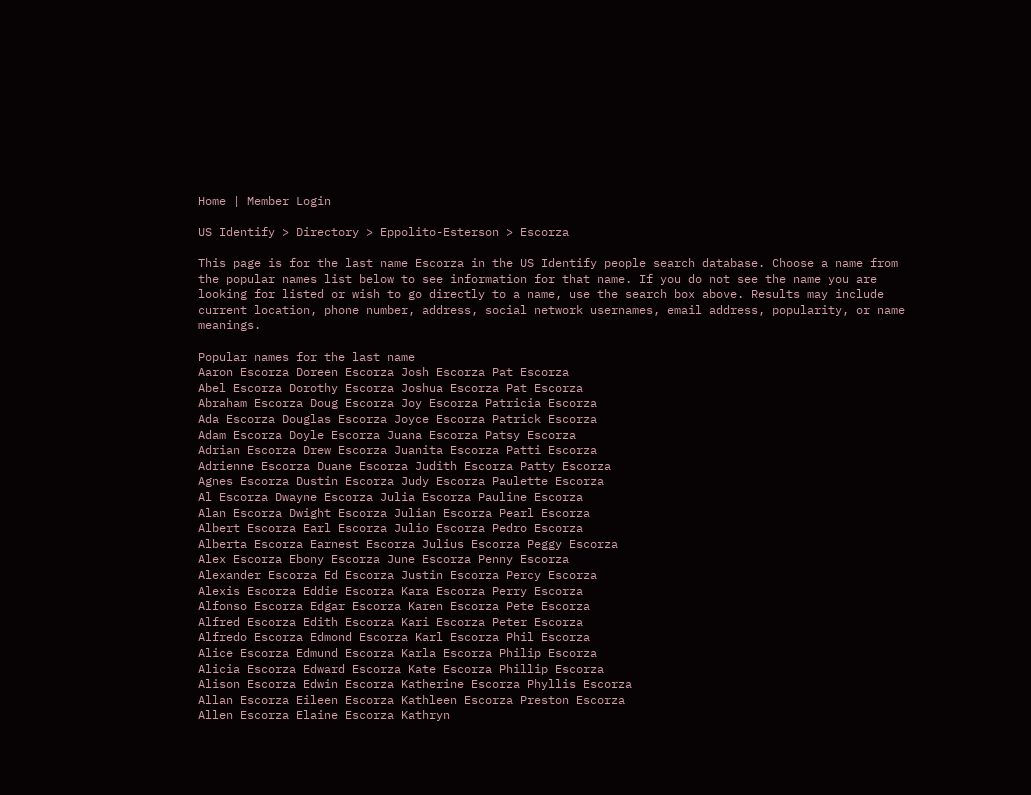Home | Member Login

US Identify > Directory > Eppolito-Esterson > Escorza

This page is for the last name Escorza in the US Identify people search database. Choose a name from the popular names list below to see information for that name. If you do not see the name you are looking for listed or wish to go directly to a name, use the search box above. Results may include current location, phone number, address, social network usernames, email address, popularity, or name meanings.

Popular names for the last name
Aaron Escorza Doreen Escorza Josh Escorza Pat Escorza
Abel Escorza Dorothy Escorza Joshua Escorza Pat Escorza
Abraham Escorza Doug Escorza Joy Escorza Patricia Escorza
Ada Escorza Douglas Escorza Joyce Escorza Patrick Escorza
Adam Escorza Doyle Escorza Juana Escorza Patsy Escorza
Adrian Escorza Drew Escorza Juanita Escorza Patti Escorza
Adrienne Escorza Duane Escorza Judith Escorza Patty Escorza
Agnes Escorza Dustin Escorza Judy Escorza Paulette Escorza
Al Escorza Dwayne Escorza Julia Escorza Pauline Escorza
Alan Escorza Dwight Escorza Julian Escorza Pearl Escorza
Albert Escorza Earl Escorza Julio Escorza Pedro Escorza
Alberta Escorza Earnest Escorza Julius Escorza Peggy Escorza
Alex Escorza Ebony Escorza June Escorza Penny Escorza
Alexander Escorza Ed Escorza Justin Escorza Percy Escorza
Alexis Escorza Eddie Escorza Kara Escorza Perry Escorza
Alfonso Escorza Edgar Escorza Karen Escorza Pete Escorza
Alfred Escorza Edith Escorza Kari Escorza Peter Escorza
Alfredo Escorza Edmond Escorza Karl Escorza Phil Escorza
Alice Escorza Edmund Escorza Karla Escorza Philip Escorza
Alicia Escorza Edward Escorza Kate Escorza Phillip Escorza
Alison Escorza Edwin Escorza Katherine Escorza Phyllis Escorza
Allan Escorza Eileen Escorza Kathleen Escorza Preston Escorza
Allen Escorza Elaine Escorza Kathryn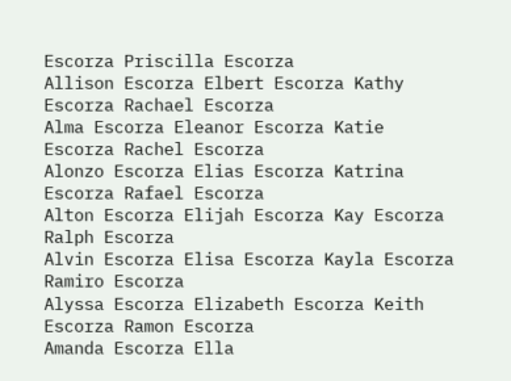Escorza Priscilla Escorza
Allison Escorza Elbert Escorza Kathy Escorza Rachael Escorza
Alma Escorza Eleanor Escorza Katie Escorza Rachel Escorza
Alonzo Escorza Elias Escorza Katrina Escorza Rafael Escorza
Alton Escorza Elijah Escorza Kay Escorza Ralph Escorza
Alvin Escorza Elisa Escorza Kayla Escorza Ramiro Escorza
Alyssa Escorza Elizabeth Escorza Keith Escorza Ramon Escorza
Amanda Escorza Ella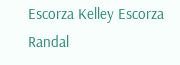Escorza Kelley Escorza Randal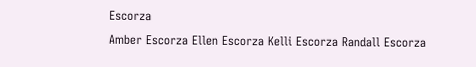Escorza
Amber Escorza Ellen Escorza Kelli Escorza Randall Escorza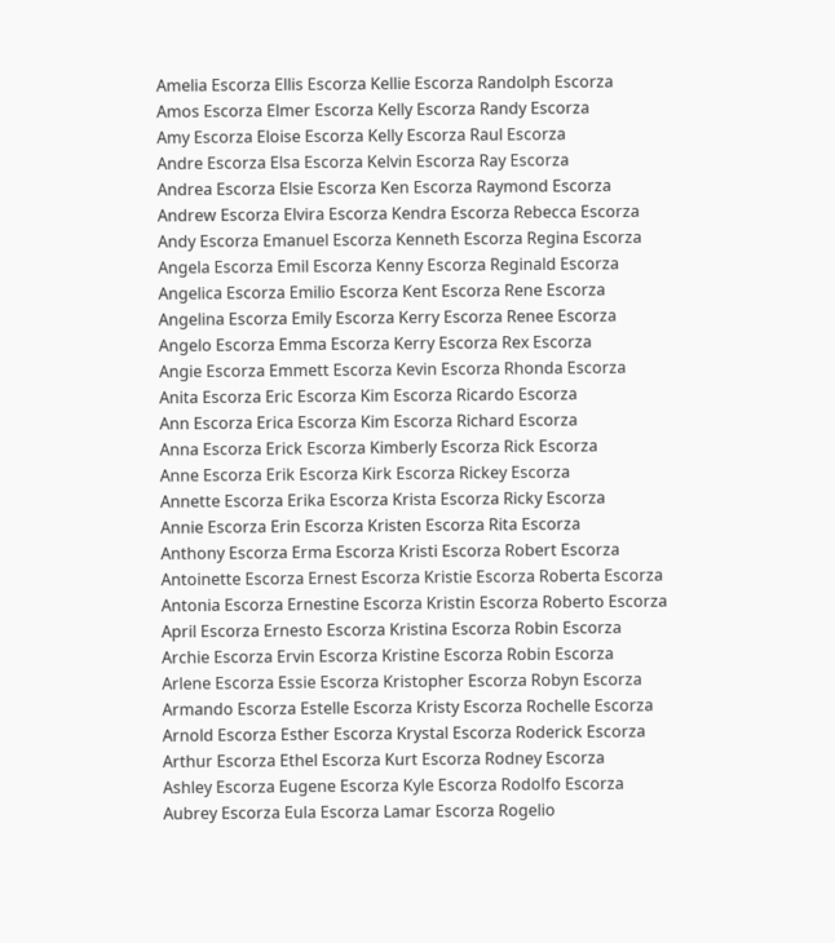Amelia Escorza Ellis Escorza Kellie Escorza Randolph Escorza
Amos Escorza Elmer Escorza Kelly Escorza Randy Escorza
Amy Escorza Eloise Escorza Kelly Escorza Raul Escorza
Andre Escorza Elsa Escorza Kelvin Escorza Ray Escorza
Andrea Escorza Elsie Escorza Ken Escorza Raymond Escorza
Andrew Escorza Elvira Escorza Kendra Escorza Rebecca Escorza
Andy Escorza Emanuel Escorza Kenneth Escorza Regina Escorza
Angela Escorza Emil Escorza Kenny Escorza Reginald Escorza
Angelica Escorza Emilio Escorza Kent Escorza Rene Escorza
Angelina Escorza Emily Escorza Kerry Escorza Renee Escorza
Angelo Escorza Emma Escorza Kerry Escorza Rex Escorza
Angie Escorza Emmett Escorza Kevin Escorza Rhonda Escorza
Anita Escorza Eric Escorza Kim Escorza Ricardo Escorza
Ann Escorza Erica Escorza Kim Escorza Richard Escorza
Anna Escorza Erick Escorza Kimberly Escorza Rick Escorza
Anne Escorza Erik Escorza Kirk Escorza Rickey Escorza
Annette Escorza Erika Escorza Krista Escorza Ricky Escorza
Annie Escorza Erin Escorza Kristen Escorza Rita Escorza
Anthony Escorza Erma Escorza Kristi Escorza Robert Escorza
Antoinette Escorza Ernest Escorza Kristie Escorza Roberta Escorza
Antonia Escorza Ernestine Escorza Kristin Escorza Roberto Escorza
April Escorza Ernesto Escorza Kristina Escorza Robin Escorza
Archie Escorza Ervin Escorza Kristine Escorza Robin Escorza
Arlene Escorza Essie Escorza Kristopher Escorza Robyn Escorza
Armando Escorza Estelle Escorza Kristy Escorza Rochelle Escorza
Arnold Escorza Esther Escorza Krystal Escorza Roderick Escorza
Arthur Escorza Ethel Escorza Kurt Escorza Rodney Escorza
Ashley Escorza Eugene Escorza Kyle Escorza Rodolfo Escorza
Aubrey Escorza Eula Escorza Lamar Escorza Rogelio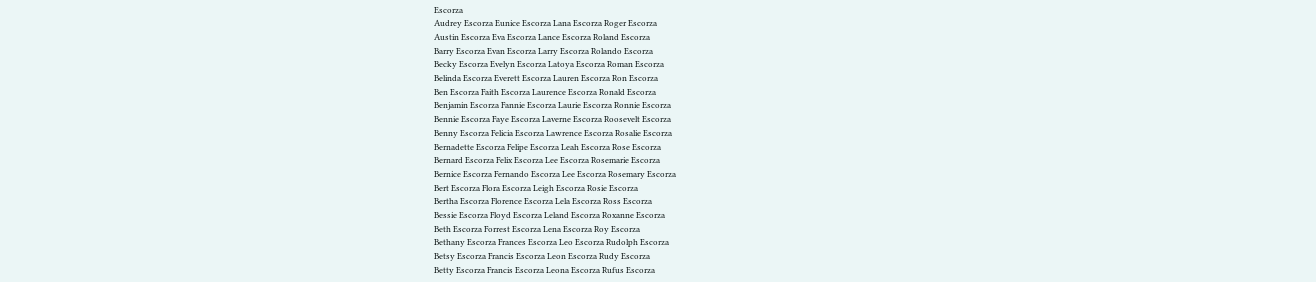Escorza
Audrey Escorza Eunice Escorza Lana Escorza Roger Escorza
Austin Escorza Eva Escorza Lance Escorza Roland Escorza
Barry Escorza Evan Escorza Larry Escorza Rolando Escorza
Becky Escorza Evelyn Escorza Latoya Escorza Roman Escorza
Belinda Escorza Everett Escorza Lauren Escorza Ron Escorza
Ben Escorza Faith Escorza Laurence Escorza Ronald Escorza
Benjamin Escorza Fannie Escorza Laurie Escorza Ronnie Escorza
Bennie Escorza Faye Escorza Laverne Escorza Roosevelt Escorza
Benny Escorza Felicia Escorza Lawrence Escorza Rosalie Escorza
Bernadette Escorza Felipe Escorza Leah Escorza Rose Escorza
Bernard Escorza Felix Escorza Lee Escorza Rosemarie Escorza
Bernice Escorza Fernando Escorza Lee Escorza Rosemary Escorza
Bert Escorza Flora Escorza Leigh Escorza Rosie Escorza
Bertha Escorza Florence Escorza Lela Escorza Ross Escorza
Bessie Escorza Floyd Escorza Leland Escorza Roxanne Escorza
Beth Escorza Forrest Escorza Lena Escorza Roy Escorza
Bethany Escorza Frances Escorza Leo Escorza Rudolph Escorza
Betsy Escorza Francis Escorza Leon Escorza Rudy Escorza
Betty Escorza Francis Escorza Leona Escorza Rufus Escorza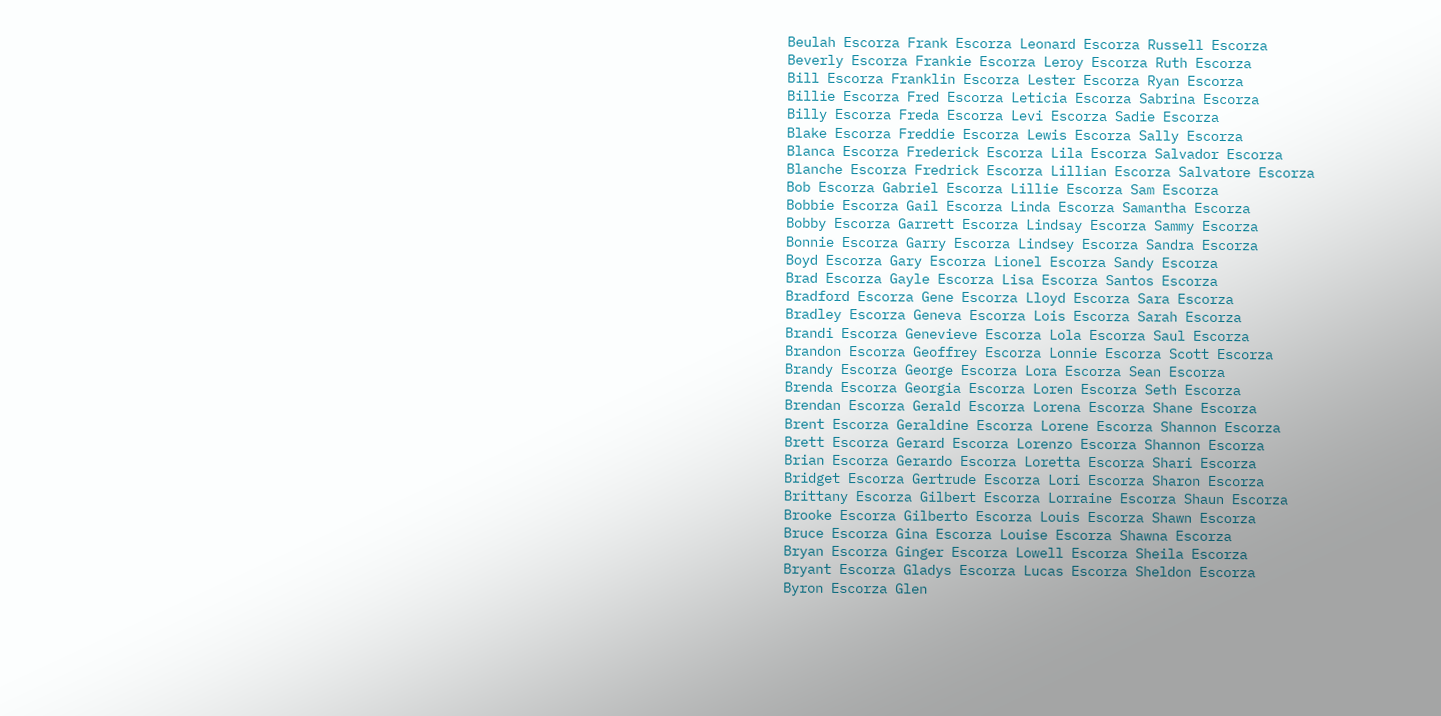Beulah Escorza Frank Escorza Leonard Escorza Russell Escorza
Beverly Escorza Frankie Escorza Leroy Escorza Ruth Escorza
Bill Escorza Franklin Escorza Lester Escorza Ryan Escorza
Billie Escorza Fred Escorza Leticia Escorza Sabrina Escorza
Billy Escorza Freda Escorza Levi Escorza Sadie Escorza
Blake Escorza Freddie Escorza Lewis Escorza Sally Escorza
Blanca Escorza Frederick Escorza Lila Escorza Salvador Escorza
Blanche Escorza Fredrick Escorza Lillian Escorza Salvatore Escorza
Bob Escorza Gabriel Escorza Lillie Escorza Sam Escorza
Bobbie Escorza Gail Escorza Linda Escorza Samantha Escorza
Bobby Escorza Garrett Escorza Lindsay Escorza Sammy Escorza
Bonnie Escorza Garry Escorza Lindsey Escorza Sandra Escorza
Boyd Escorza Gary Escorza Lionel Escorza Sandy Escorza
Brad Escorza Gayle Escorza Lisa Escorza Santos Escorza
Bradford Escorza Gene Escorza Lloyd Escorza Sara Escorza
Bradley Escorza Geneva Escorza Lois Escorza Sarah Escorza
Brandi Escorza Genevieve Escorza Lola Escorza Saul Escorza
Brandon Escorza Geoffrey Escorza Lonnie Escorza Scott Escorza
Brandy Escorza George Escorza Lora Escorza Sean Escorza
Brenda Escorza Georgia Escorza Loren Escorza Seth Escorza
Brendan Escorza Gerald Escorza Lorena Escorza Shane Escorza
Brent Escorza Geraldine Escorza Lorene Escorza Shannon Escorza
Brett Escorza Gerard Escorza Lorenzo Escorza Shannon Escorza
Brian Escorza Gerardo Escorza Loretta Escorza Shari Escorza
Bridget Escorza Gertrude Escorza Lori Escorza Sharon Escorza
Brittany Escorza Gilbert Escorza Lorraine Escorza Shaun Escorza
Brooke Escorza Gilberto Escorza Louis Escorza Shawn Escorza
Bruce Escorza Gina Escorza Louise Escorza Shawna Escorza
Bryan Escorza Ginger Escorza Lowell Escorza Sheila Escorza
Bryant Escorza Gladys Escorza Lucas Escorza Sheldon Escorza
Byron Escorza Glen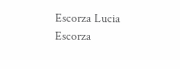Escorza Lucia Escorza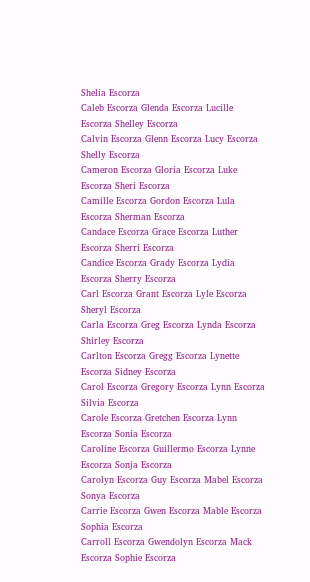Shelia Escorza
Caleb Escorza Glenda Escorza Lucille Escorza Shelley Escorza
Calvin Escorza Glenn Escorza Lucy Escorza Shelly Escorza
Cameron Escorza Gloria Escorza Luke Escorza Sheri Escorza
Camille Escorza Gordon Escorza Lula Escorza Sherman Escorza
Candace Escorza Grace Escorza Luther Escorza Sherri Escorza
Candice Escorza Grady Escorza Lydia Escorza Sherry Escorza
Carl Escorza Grant Escorza Lyle Escorza Sheryl Escorza
Carla Escorza Greg Escorza Lynda Escorza Shirley Escorza
Carlton Escorza Gregg Escorza Lynette Escorza Sidney Escorza
Carol Escorza Gregory Escorza Lynn Escorza Silvia Escorza
Carole Escorza Gretchen Escorza Lynn Escorza Sonia Escorza
Caroline Escorza Guillermo Escorza Lynne Escorza Sonja Escorza
Carolyn Escorza Guy Escorza Mabel Escorza Sonya Escorza
Carrie Escorza Gwen Escorza Mable Escorza Sophia Escorza
Carroll Escorza Gwendolyn Escorza Mack Escorza Sophie Escorza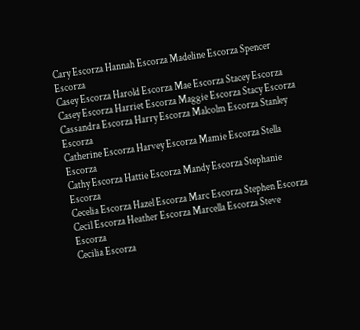Cary Escorza Hannah Escorza Madeline Escorza Spencer Escorza
Casey Escorza Harold Escorza Mae Escorza Stacey Escorza
Casey Escorza Harriet Escorza Maggie Escorza Stacy Escorza
Cassandra Escorza Harry Escorza Malcolm Escorza Stanley Escorza
Catherine Escorza Harvey Escorza Mamie Escorza Stella Escorza
Cathy Escorza Hattie Escorza Mandy Escorza Stephanie Escorza
Cecelia Escorza Hazel Escorza Marc Escorza Stephen Escorza
Cecil Escorza Heather Escorza Marcella Escorza Steve Escorza
Cecilia Escorza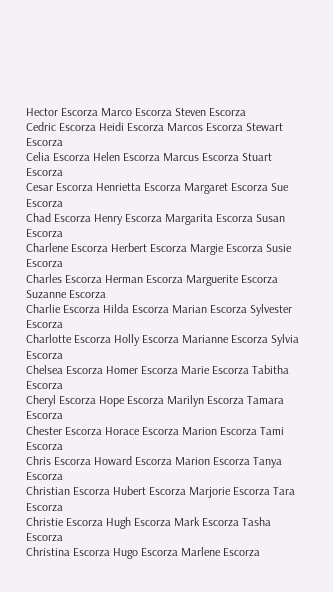Hector Escorza Marco Escorza Steven Escorza
Cedric Escorza Heidi Escorza Marcos Escorza Stewart Escorza
Celia Escorza Helen Escorza Marcus Escorza Stuart Escorza
Cesar Escorza Henrietta Escorza Margaret Escorza Sue Escorza
Chad Escorza Henry Escorza Margarita Escorza Susan Escorza
Charlene Escorza Herbert Escorza Margie Escorza Susie Escorza
Charles Escorza Herman Escorza Marguerite Escorza Suzanne Escorza
Charlie Escorza Hilda Escorza Marian Escorza Sylvester Escorza
Charlotte Escorza Holly Escorza Marianne Escorza Sylvia Escorza
Chelsea Escorza Homer Escorza Marie Escorza Tabitha Escorza
Cheryl Escorza Hope Escorza Marilyn Escorza Tamara Escorza
Chester Escorza Horace Escorza Marion Escorza Tami Escorza
Chris Escorza Howard Escorza Marion Escorza Tanya Escorza
Christian Escorza Hubert Escorza Marjorie Escorza Tara Escorza
Christie Escorza Hugh Escorza Mark Escorza Tasha Escorza
Christina Escorza Hugo Escorza Marlene Escorza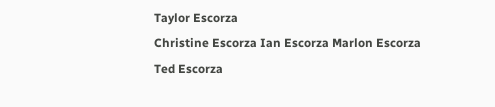Taylor Escorza
Christine Escorza Ian Escorza Marlon Escorza Ted Escorza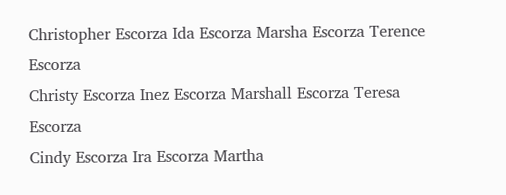Christopher Escorza Ida Escorza Marsha Escorza Terence Escorza
Christy Escorza Inez Escorza Marshall Escorza Teresa Escorza
Cindy Escorza Ira Escorza Martha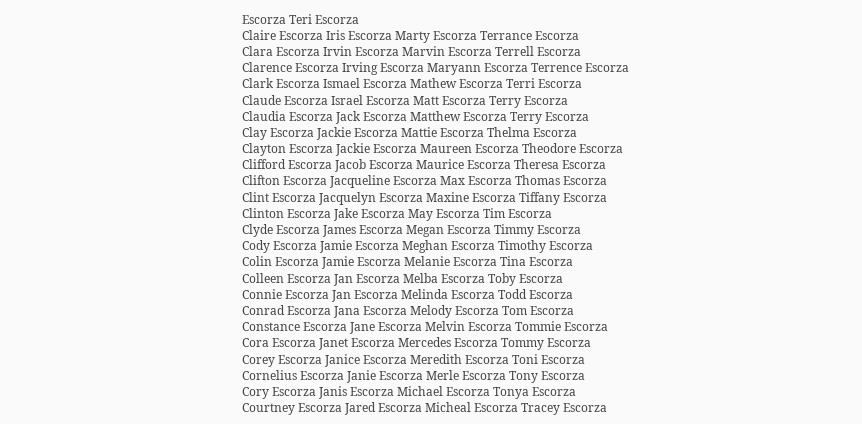Escorza Teri Escorza
Claire Escorza Iris Escorza Marty Escorza Terrance Escorza
Clara Escorza Irvin Escorza Marvin Escorza Terrell Escorza
Clarence Escorza Irving Escorza Maryann Escorza Terrence Escorza
Clark Escorza Ismael Escorza Mathew Escorza Terri Escorza
Claude Escorza Israel Escorza Matt Escorza Terry Escorza
Claudia Escorza Jack Escorza Matthew Escorza Terry Escorza
Clay Escorza Jackie Escorza Mattie Escorza Thelma Escorza
Clayton Escorza Jackie Escorza Maureen Escorza Theodore Escorza
Clifford Escorza Jacob Escorza Maurice Escorza Theresa Escorza
Clifton Escorza Jacqueline Escorza Max Escorza Thomas Escorza
Clint Escorza Jacquelyn Escorza Maxine Escorza Tiffany Escorza
Clinton Escorza Jake Escorza May Escorza Tim Escorza
Clyde Escorza James Escorza Megan Escorza Timmy Escorza
Cody Escorza Jamie Escorza Meghan Escorza Timothy Escorza
Colin Escorza Jamie Escorza Melanie Escorza Tina Escorza
Colleen Escorza Jan Escorza Melba Escorza Toby Escorza
Connie Escorza Jan Escorza Melinda Escorza Todd Escorza
Conrad Escorza Jana Escorza Melody Escorza Tom Escorza
Constance Escorza Jane Escorza Melvin Escorza Tommie Escorza
Cora Escorza Janet Escorza Mercedes Escorza Tommy Escorza
Corey Escorza Janice Escorza Meredith Escorza Toni Escorza
Cornelius Escorza Janie Escorza Merle Escorza Tony Escorza
Cory Escorza Janis Escorza Michael Escorza Tonya Escorza
Courtney Escorza Jared Escorza Micheal Escorza Tracey Escorza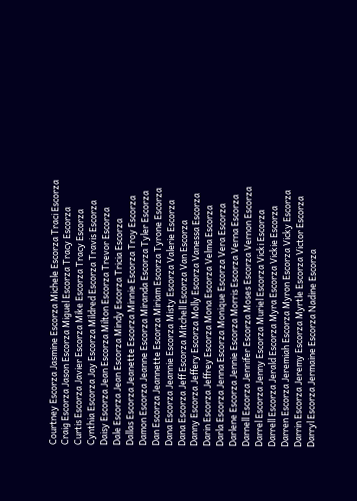Courtney Escorza Jasmine Escorza Michele Escorza Traci Escorza
Craig Escorza Jason Escorza Miguel Escorza Tracy Escorza
Curtis Escorza Javier Escorza Mike Escorza Tracy Escorza
Cynthia Escorza Jay Escorza Mildred Escorza Travis Escorza
Daisy Escorza Jean Escorza Milton Escorza Trevor Escorza
Dale Escorza Jean Escorza Mindy Escorza Tricia Escorza
Dallas Escorza Jeanette Escorza Minnie Escorza Troy Escorza
Damon Escorza Jeanne Escorza Miranda Escorza Tyler Escorza
Dan Escorza Jeannette Escorza Miriam Escorza Tyrone Escorza
Dana Escorza Jeannie Escorza Misty Escorza Valerie Escorza
Dana Escorza Jeff Escorza Mitchell Escorza Van Escorza
Danny Escorza Jeffery Escorza Molly Escorza Vanessa Escorza
Darin Escorza Jeffrey Escorza Mona Escorza Velma Escorza
Darla Escorza Jenna Escorza Monique Escorza Vera Escorza
Darlene Escorza Jennie Escorza Morris Escorza Verna Escorza
Darnell Escorza Jennifer Escorza Moses Escorza Vernon Escorza
Darrel Escorza Jenny Escorza Muriel Escorza Vicki Escorza
Darrell Escorza Jerald Escorza Myra Escorza Vickie Escorza
Darren Escorza Jeremiah Escorza Myron Escorza Vicky Escorza
Darrin Escorza Jeremy Escorza Myrtle Escorza Victor Escorza
Darryl Escorza Jermaine Escorza Nadine Escorza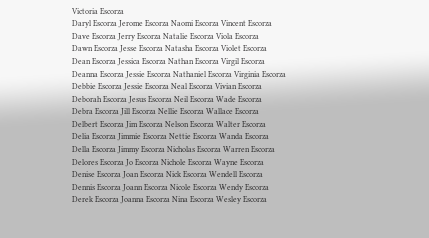Victoria Escorza
Daryl Escorza Jerome Escorza Naomi Escorza Vincent Escorza
Dave Escorza Jerry Escorza Natalie Escorza Viola Escorza
Dawn Escorza Jesse Escorza Natasha Escorza Violet Escorza
Dean Escorza Jessica Escorza Nathan Escorza Virgil Escorza
Deanna Escorza Jessie Escorza Nathaniel Escorza Virginia Escorza
Debbie Escorza Jessie Escorza Neal Escorza Vivian Escorza
Deborah Escorza Jesus Escorza Neil Escorza Wade Escorza
Debra Escorza Jill Escorza Nellie Escorza Wallace Escorza
Delbert Escorza Jim Escorza Nelson Escorza Walter Escorza
Delia Escorza Jimmie Escorza Nettie Escorza Wanda Escorza
Della Escorza Jimmy Escorza Nicholas Escorza Warren Escorza
Delores Escorza Jo Escorza Nichole Escorza Wayne Escorza
Denise Escorza Joan Escorza Nick Escorza Wendell Escorza
Dennis Escorza Joann Escorza Nicole Escorza Wendy Escorza
Derek Escorza Joanna Escorza Nina Escorza Wesley Escorza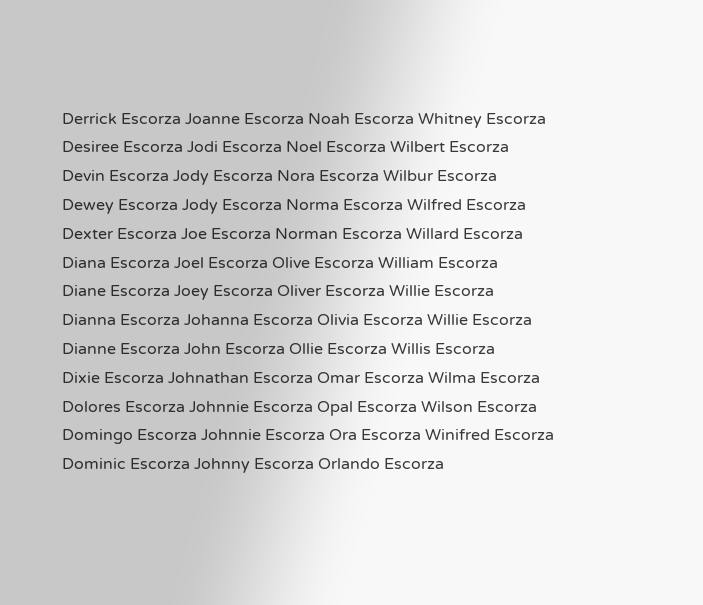Derrick Escorza Joanne Escorza Noah Escorza Whitney Escorza
Desiree Escorza Jodi Escorza Noel Escorza Wilbert Escorza
Devin Escorza Jody Escorza Nora Escorza Wilbur Escorza
Dewey Escorza Jody Escorza Norma Escorza Wilfred Escorza
Dexter Escorza Joe Escorza Norman Escorza Willard Escorza
Diana Escorza Joel Escorza Olive Escorza William Escorza
Diane Escorza Joey Escorza Oliver Escorza Willie Escorza
Dianna Escorza Johanna Escorza Olivia Escorza Willie Escorza
Dianne Escorza John Escorza Ollie Escorza Willis Escorza
Dixie Escorza Johnathan Escorza Omar Escorza Wilma Escorza
Dolores Escorza Johnnie Escorza Opal Escorza Wilson Escorza
Domingo Escorza Johnnie Escorza Ora Escorza Winifred Escorza
Dominic Escorza Johnny Escorza Orlando Escorza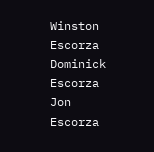Winston Escorza
Dominick Escorza Jon Escorza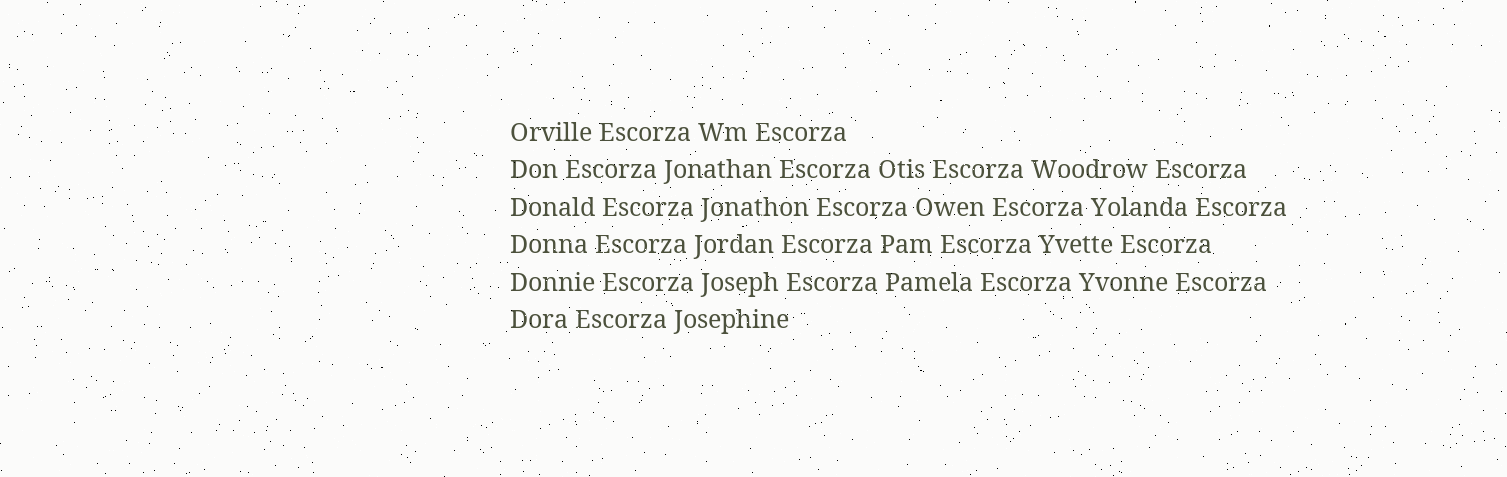Orville Escorza Wm Escorza
Don Escorza Jonathan Escorza Otis Escorza Woodrow Escorza
Donald Escorza Jonathon Escorza Owen Escorza Yolanda Escorza
Donna Escorza Jordan Escorza Pam Escorza Yvette Escorza
Donnie Escorza Joseph Escorza Pamela Escorza Yvonne Escorza
Dora Escorza Josephine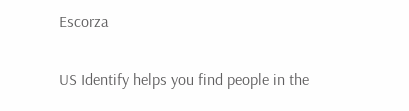Escorza

US Identify helps you find people in the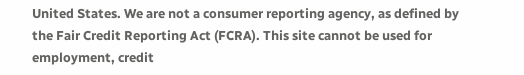United States. We are not a consumer reporting agency, as defined by the Fair Credit Reporting Act (FCRA). This site cannot be used for employment, credit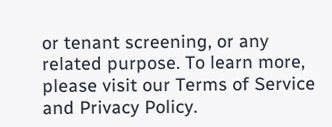or tenant screening, or any related purpose. To learn more, please visit our Terms of Service and Privacy Policy.